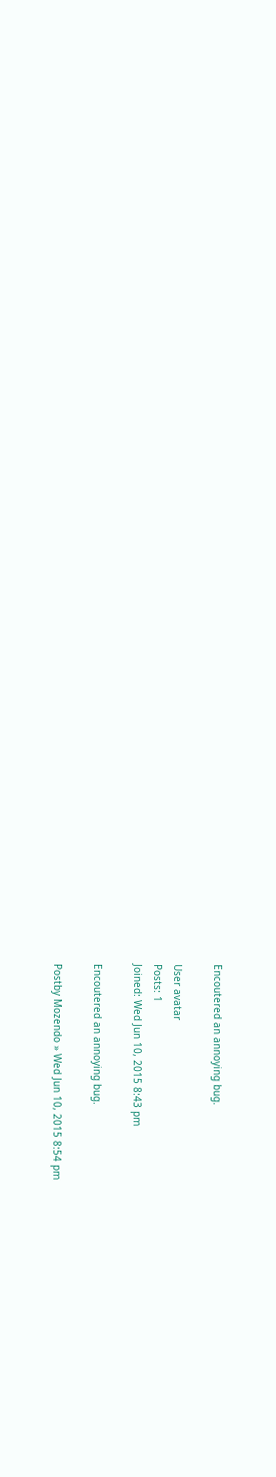Encoutered an annoying bug.

User avatar
Posts: 1
Joined: Wed Jun 10, 2015 8:43 pm

Encoutered an annoying bug.

Postby Mozendo » Wed Jun 10, 2015 8:54 pm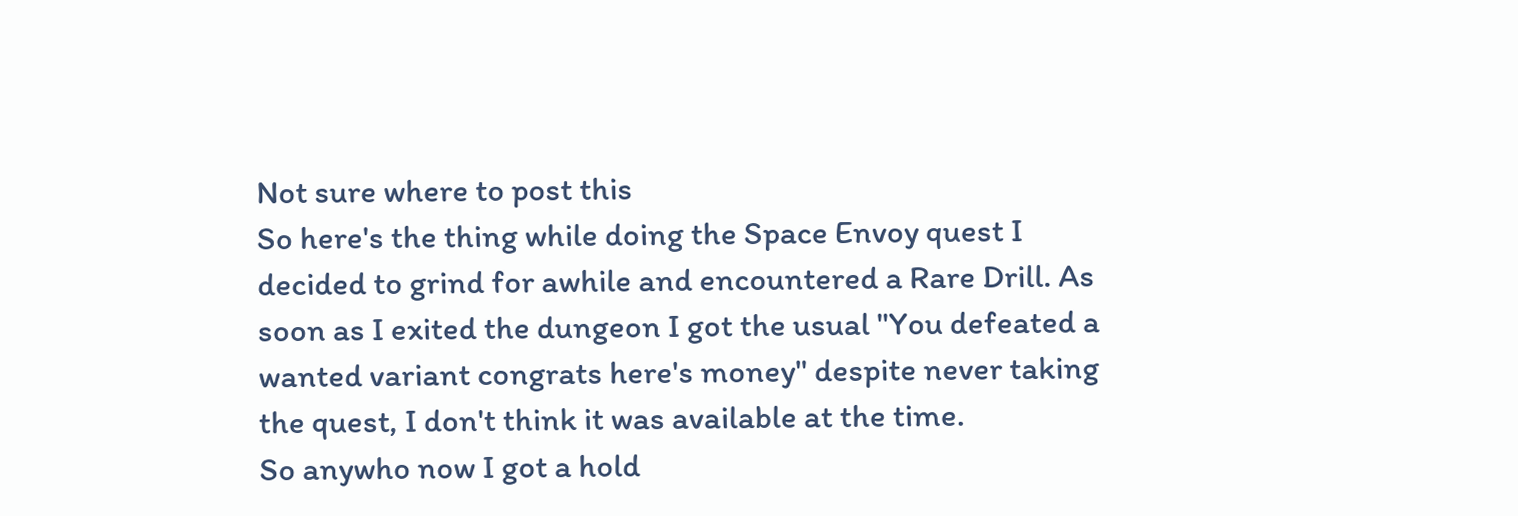Not sure where to post this
So here's the thing while doing the Space Envoy quest I decided to grind for awhile and encountered a Rare Drill. As soon as I exited the dungeon I got the usual "You defeated a wanted variant congrats here's money" despite never taking the quest, I don't think it was available at the time.
So anywho now I got a hold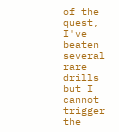of the quest, I've beaten several rare drills but I cannot trigger the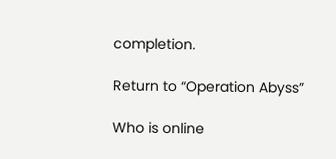completion.

Return to “Operation Abyss”

Who is online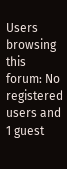Users browsing this forum: No registered users and 1 guest